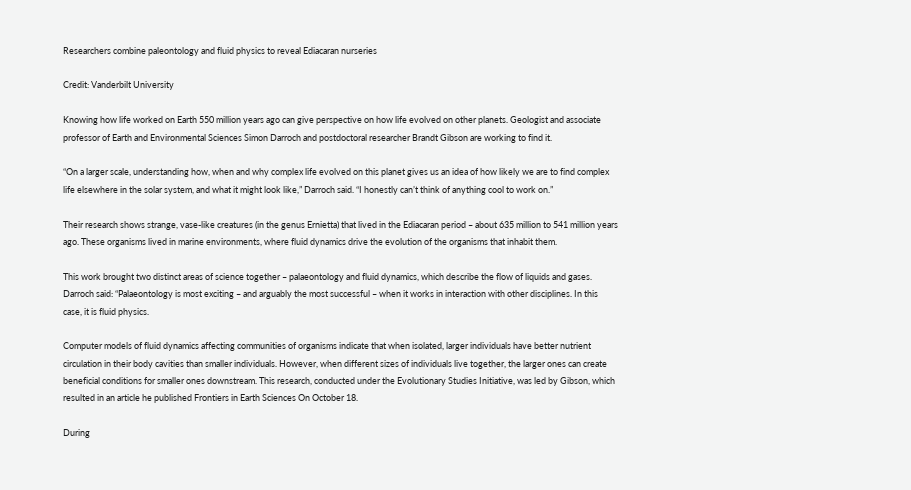Researchers combine paleontology and fluid physics to reveal Ediacaran nurseries

Credit: Vanderbilt University

Knowing how life worked on Earth 550 million years ago can give perspective on how life evolved on other planets. Geologist and associate professor of Earth and Environmental Sciences Simon Darroch and postdoctoral researcher Brandt Gibson are working to find it.

“On a larger scale, understanding how, when and why complex life evolved on this planet gives us an idea of how likely we are to find complex life elsewhere in the solar system, and what it might look like,” Darroch said. “I honestly can’t think of anything cool to work on.”

Their research shows strange, vase-like creatures (in the genus Ernietta) that lived in the Ediacaran period – about 635 million to 541 million years ago. These organisms lived in marine environments, where fluid dynamics drive the evolution of the organisms that inhabit them.

This work brought two distinct areas of science together – palaeontology and fluid dynamics, which describe the flow of liquids and gases. Darroch said: “Palaeontology is most exciting – and arguably the most successful – when it works in interaction with other disciplines. In this case, it is fluid physics.

Computer models of fluid dynamics affecting communities of organisms indicate that when isolated, larger individuals have better nutrient circulation in their body cavities than smaller individuals. However, when different sizes of individuals live together, the larger ones can create beneficial conditions for smaller ones downstream. This research, conducted under the Evolutionary Studies Initiative, was led by Gibson, which resulted in an article he published Frontiers in Earth Sciences On October 18.

During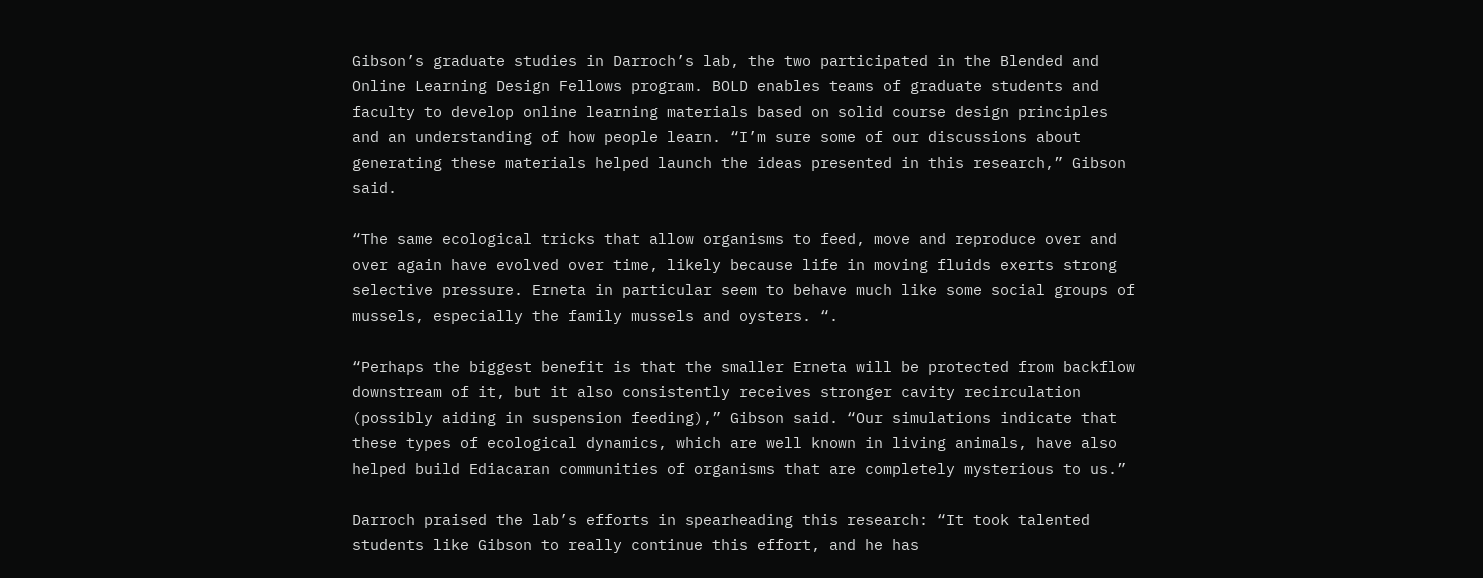Gibson’s graduate studies in Darroch’s lab, the two participated in the Blended and Online Learning Design Fellows program. BOLD enables teams of graduate students and faculty to develop online learning materials based on solid course design principles and an understanding of how people learn. “I’m sure some of our discussions about generating these materials helped launch the ideas presented in this research,” Gibson said.

“The same ecological tricks that allow organisms to feed, move and reproduce over and over again have evolved over time, likely because life in moving fluids exerts strong selective pressure. Erneta in particular seem to behave much like some social groups of mussels, especially the family mussels and oysters. “.

“Perhaps the biggest benefit is that the smaller Erneta will be protected from backflow downstream of it, but it also consistently receives stronger cavity recirculation (possibly aiding in suspension feeding),” Gibson said. “Our simulations indicate that these types of ecological dynamics, which are well known in living animals, have also helped build Ediacaran communities of organisms that are completely mysterious to us.”

Darroch praised the lab’s efforts in spearheading this research: “It took talented students like Gibson to really continue this effort, and he has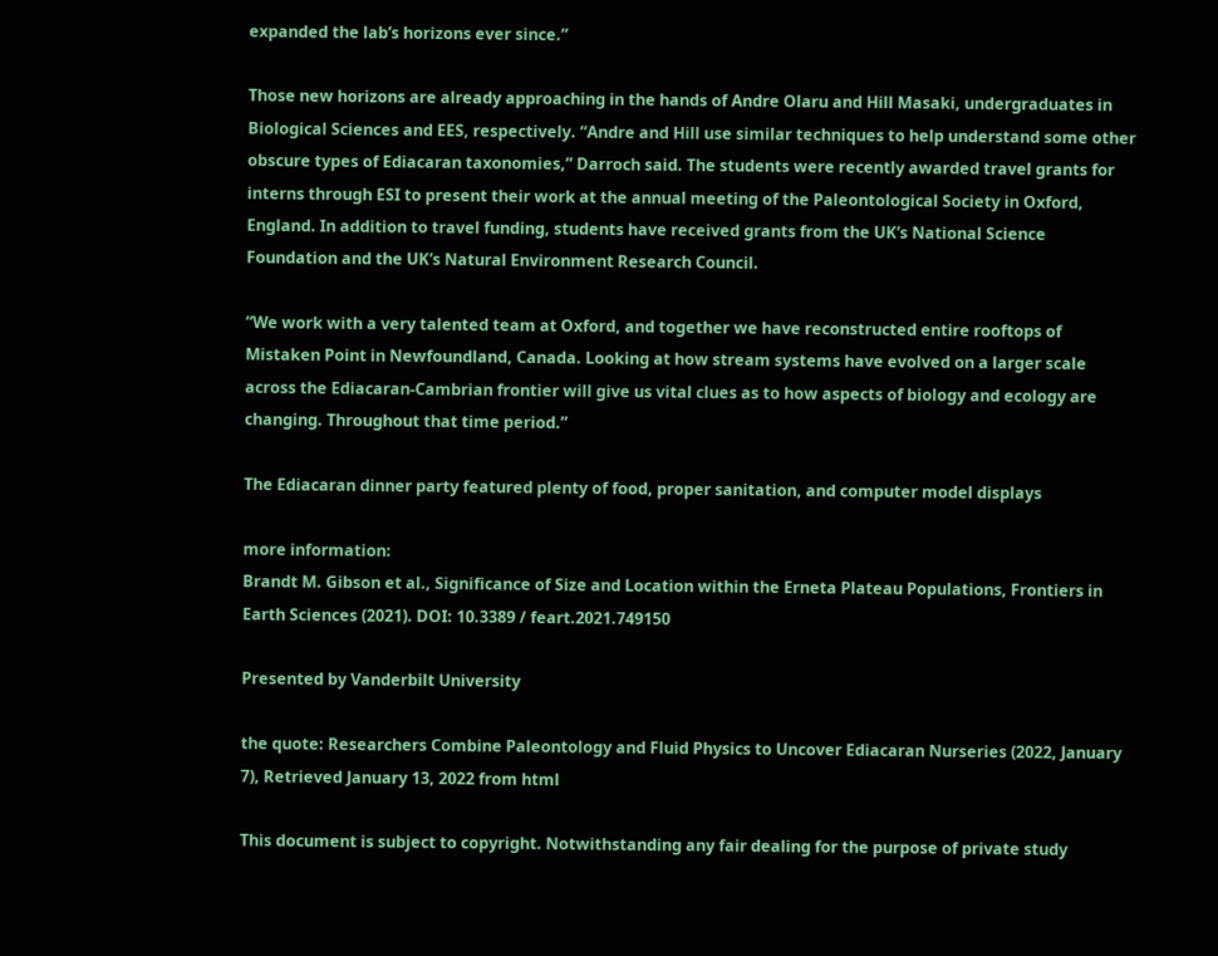expanded the lab’s horizons ever since.”

Those new horizons are already approaching in the hands of Andre Olaru and Hill Masaki, undergraduates in Biological Sciences and EES, respectively. “Andre and Hill use similar techniques to help understand some other obscure types of Ediacaran taxonomies,” Darroch said. The students were recently awarded travel grants for interns through ESI to present their work at the annual meeting of the Paleontological Society in Oxford, England. In addition to travel funding, students have received grants from the UK’s National Science Foundation and the UK’s Natural Environment Research Council.

“We work with a very talented team at Oxford, and together we have reconstructed entire rooftops of Mistaken Point in Newfoundland, Canada. Looking at how stream systems have evolved on a larger scale across the Ediacaran-Cambrian frontier will give us vital clues as to how aspects of biology and ecology are changing. Throughout that time period.”

The Ediacaran dinner party featured plenty of food, proper sanitation, and computer model displays

more information:
Brandt M. Gibson et al., Significance of Size and Location within the Erneta Plateau Populations, Frontiers in Earth Sciences (2021). DOI: 10.3389 / feart.2021.749150

Presented by Vanderbilt University

the quote: Researchers Combine Paleontology and Fluid Physics to Uncover Ediacaran Nurseries (2022, January 7), Retrieved January 13, 2022 from html

This document is subject to copyright. Notwithstanding any fair dealing for the purpose of private study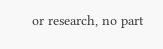or research, no part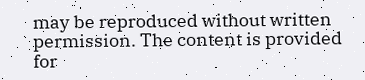may be reproduced without written permission. The content is provided for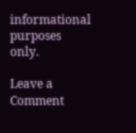informational purposes only.

Leave a Comment